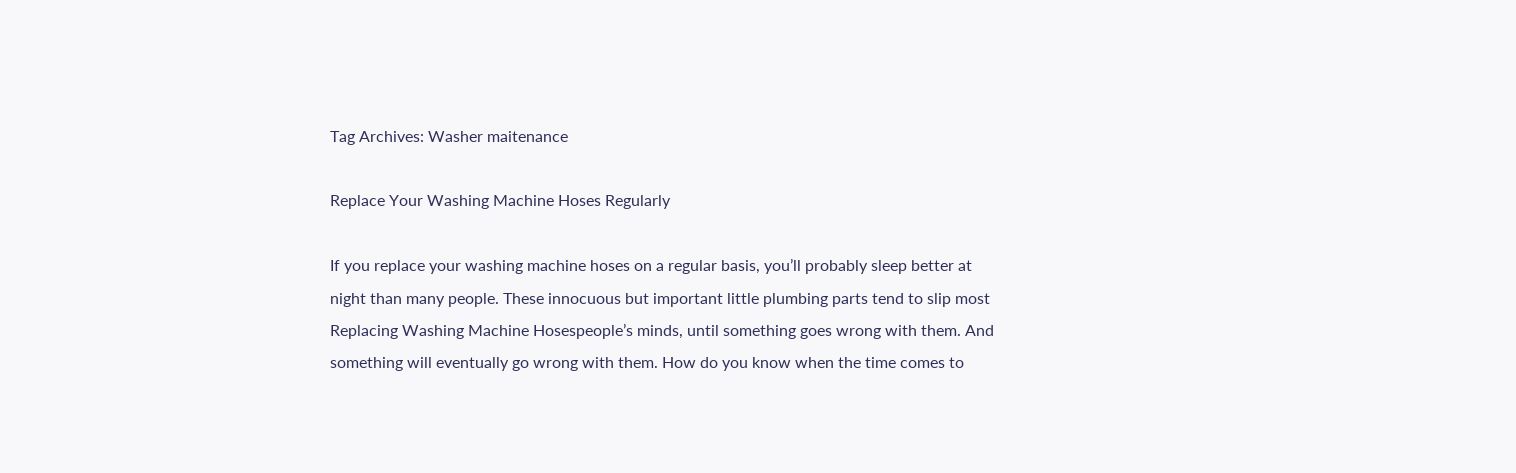Tag Archives: Washer maitenance

Replace Your Washing Machine Hoses Regularly

If you replace your washing machine hoses on a regular basis, you’ll probably sleep better at night than many people. These innocuous but important little plumbing parts tend to slip most Replacing Washing Machine Hosespeople’s minds, until something goes wrong with them. And something will eventually go wrong with them. How do you know when the time comes to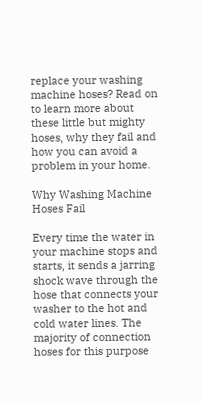replace your washing machine hoses? Read on to learn more about these little but mighty hoses, why they fail and how you can avoid a problem in your home.

Why Washing Machine Hoses Fail

Every time the water in your machine stops and starts, it sends a jarring shock wave through the hose that connects your washer to the hot and cold water lines. The majority of connection hoses for this purpose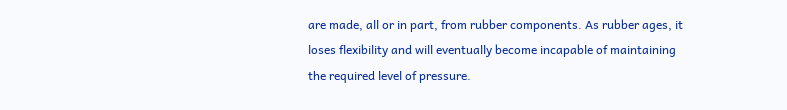are made, all or in part, from rubber components. As rubber ages, it loses flexibility and will eventually become incapable of maintaining the required level of pressure.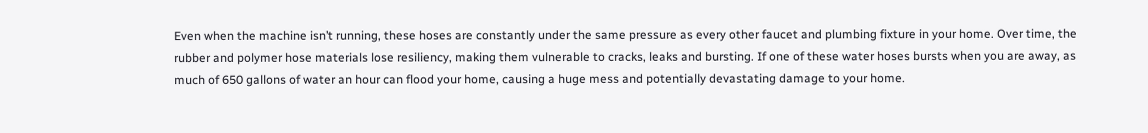Even when the machine isn’t running, these hoses are constantly under the same pressure as every other faucet and plumbing fixture in your home. Over time, the rubber and polymer hose materials lose resiliency, making them vulnerable to cracks, leaks and bursting. If one of these water hoses bursts when you are away, as much of 650 gallons of water an hour can flood your home, causing a huge mess and potentially devastating damage to your home.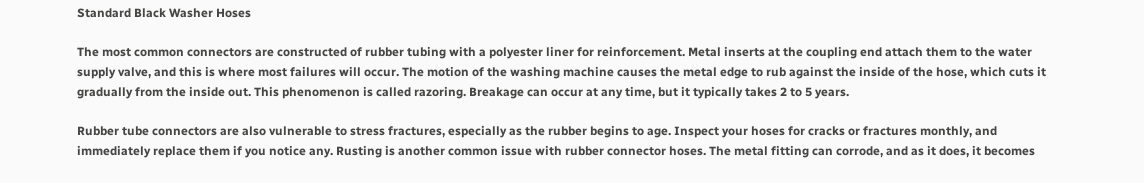Standard Black Washer Hoses

The most common connectors are constructed of rubber tubing with a polyester liner for reinforcement. Metal inserts at the coupling end attach them to the water supply valve, and this is where most failures will occur. The motion of the washing machine causes the metal edge to rub against the inside of the hose, which cuts it gradually from the inside out. This phenomenon is called razoring. Breakage can occur at any time, but it typically takes 2 to 5 years.

Rubber tube connectors are also vulnerable to stress fractures, especially as the rubber begins to age. Inspect your hoses for cracks or fractures monthly, and immediately replace them if you notice any. Rusting is another common issue with rubber connector hoses. The metal fitting can corrode, and as it does, it becomes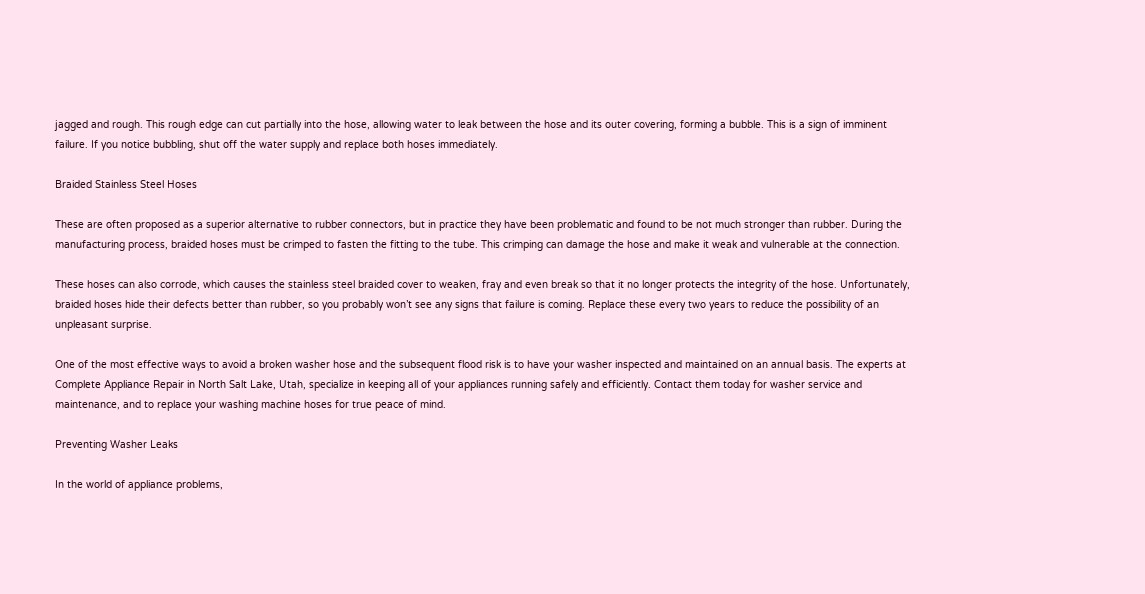jagged and rough. This rough edge can cut partially into the hose, allowing water to leak between the hose and its outer covering, forming a bubble. This is a sign of imminent failure. If you notice bubbling, shut off the water supply and replace both hoses immediately.

Braided Stainless Steel Hoses

These are often proposed as a superior alternative to rubber connectors, but in practice they have been problematic and found to be not much stronger than rubber. During the manufacturing process, braided hoses must be crimped to fasten the fitting to the tube. This crimping can damage the hose and make it weak and vulnerable at the connection.

These hoses can also corrode, which causes the stainless steel braided cover to weaken, fray and even break so that it no longer protects the integrity of the hose. Unfortunately, braided hoses hide their defects better than rubber, so you probably won’t see any signs that failure is coming. Replace these every two years to reduce the possibility of an unpleasant surprise.

One of the most effective ways to avoid a broken washer hose and the subsequent flood risk is to have your washer inspected and maintained on an annual basis. The experts at Complete Appliance Repair in North Salt Lake, Utah, specialize in keeping all of your appliances running safely and efficiently. Contact them today for washer service and maintenance, and to replace your washing machine hoses for true peace of mind.

Preventing Washer Leaks

In the world of appliance problems,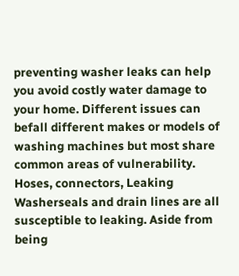preventing washer leaks can help you avoid costly water damage to your home. Different issues can befall different makes or models of washing machines but most share common areas of vulnerability. Hoses, connectors, Leaking Washerseals and drain lines are all susceptible to leaking. Aside from being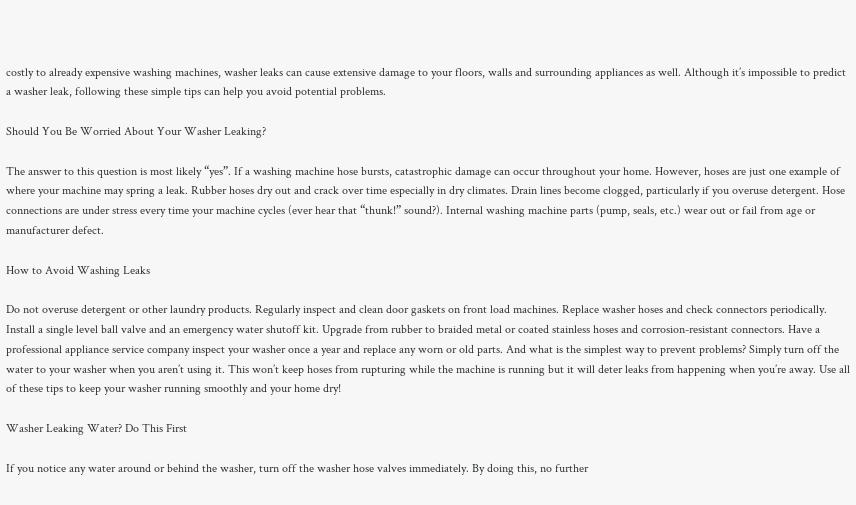costly to already expensive washing machines, washer leaks can cause extensive damage to your floors, walls and surrounding appliances as well. Although it’s impossible to predict a washer leak, following these simple tips can help you avoid potential problems.

Should You Be Worried About Your Washer Leaking?

The answer to this question is most likely “yes”. If a washing machine hose bursts, catastrophic damage can occur throughout your home. However, hoses are just one example of where your machine may spring a leak. Rubber hoses dry out and crack over time especially in dry climates. Drain lines become clogged, particularly if you overuse detergent. Hose connections are under stress every time your machine cycles (ever hear that “thunk!” sound?). Internal washing machine parts (pump, seals, etc.) wear out or fail from age or manufacturer defect.

How to Avoid Washing Leaks

Do not overuse detergent or other laundry products. Regularly inspect and clean door gaskets on front load machines. Replace washer hoses and check connectors periodically. Install a single level ball valve and an emergency water shutoff kit. Upgrade from rubber to braided metal or coated stainless hoses and corrosion-resistant connectors. Have a professional appliance service company inspect your washer once a year and replace any worn or old parts. And what is the simplest way to prevent problems? Simply turn off the water to your washer when you aren’t using it. This won’t keep hoses from rupturing while the machine is running but it will deter leaks from happening when you’re away. Use all of these tips to keep your washer running smoothly and your home dry!

Washer Leaking Water? Do This First

If you notice any water around or behind the washer, turn off the washer hose valves immediately. By doing this, no further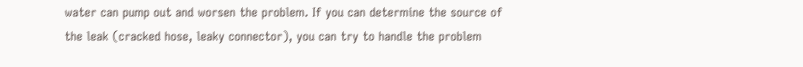water can pump out and worsen the problem. If you can determine the source of the leak (cracked hose, leaky connector), you can try to handle the problem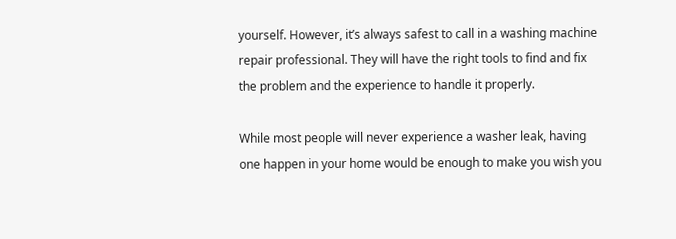yourself. However, it’s always safest to call in a washing machine repair professional. They will have the right tools to find and fix the problem and the experience to handle it properly.

While most people will never experience a washer leak, having one happen in your home would be enough to make you wish you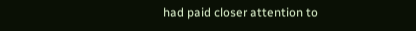had paid closer attention to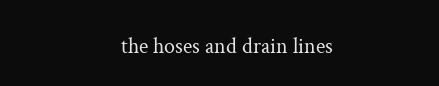the hoses and drain lines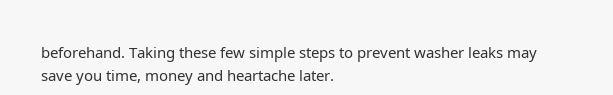beforehand. Taking these few simple steps to prevent washer leaks may save you time, money and heartache later.